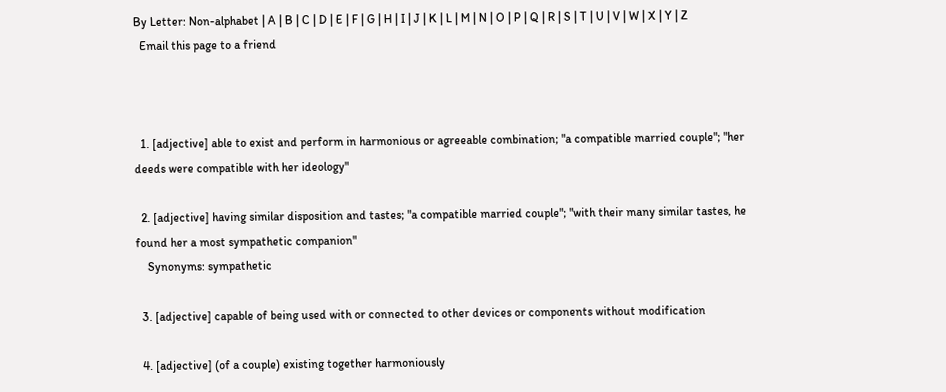By Letter: Non-alphabet | A | B | C | D | E | F | G | H | I | J | K | L | M | N | O | P | Q | R | S | T | U | V | W | X | Y | Z
  Email this page to a friend



  1. [adjective] able to exist and perform in harmonious or agreeable combination; "a compatible married couple"; "her deeds were compatible with her ideology"

  2. [adjective] having similar disposition and tastes; "a compatible married couple"; "with their many similar tastes, he found her a most sympathetic companion"
    Synonyms: sympathetic

  3. [adjective] capable of being used with or connected to other devices or components without modification

  4. [adjective] (of a couple) existing together harmoniously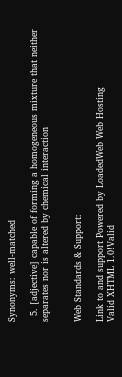Synonyms: well-matched

  5. [adjective] capable of forming a homogeneous mixture that neither separates nor is altered by chemical interaction


Web Standards & Support:

Link to and support Powered by LoadedWeb Web Hosting
Valid XHTML 1.0!Valid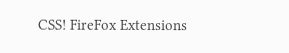CSS! FireFox Extensions